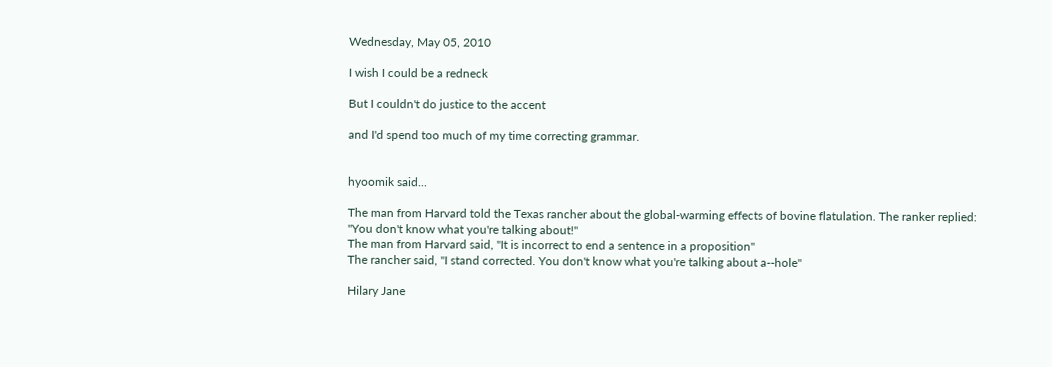Wednesday, May 05, 2010

I wish I could be a redneck

But I couldn't do justice to the accent

and I'd spend too much of my time correcting grammar.


hyoomik said...

The man from Harvard told the Texas rancher about the global-warming effects of bovine flatulation. The ranker replied:
"You don't know what you're talking about!"
The man from Harvard said, "It is incorrect to end a sentence in a proposition"
The rancher said, "I stand corrected. You don't know what you're talking about a--hole"

Hilary Jane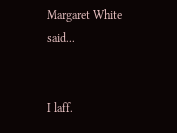Margaret White said...


I laff.